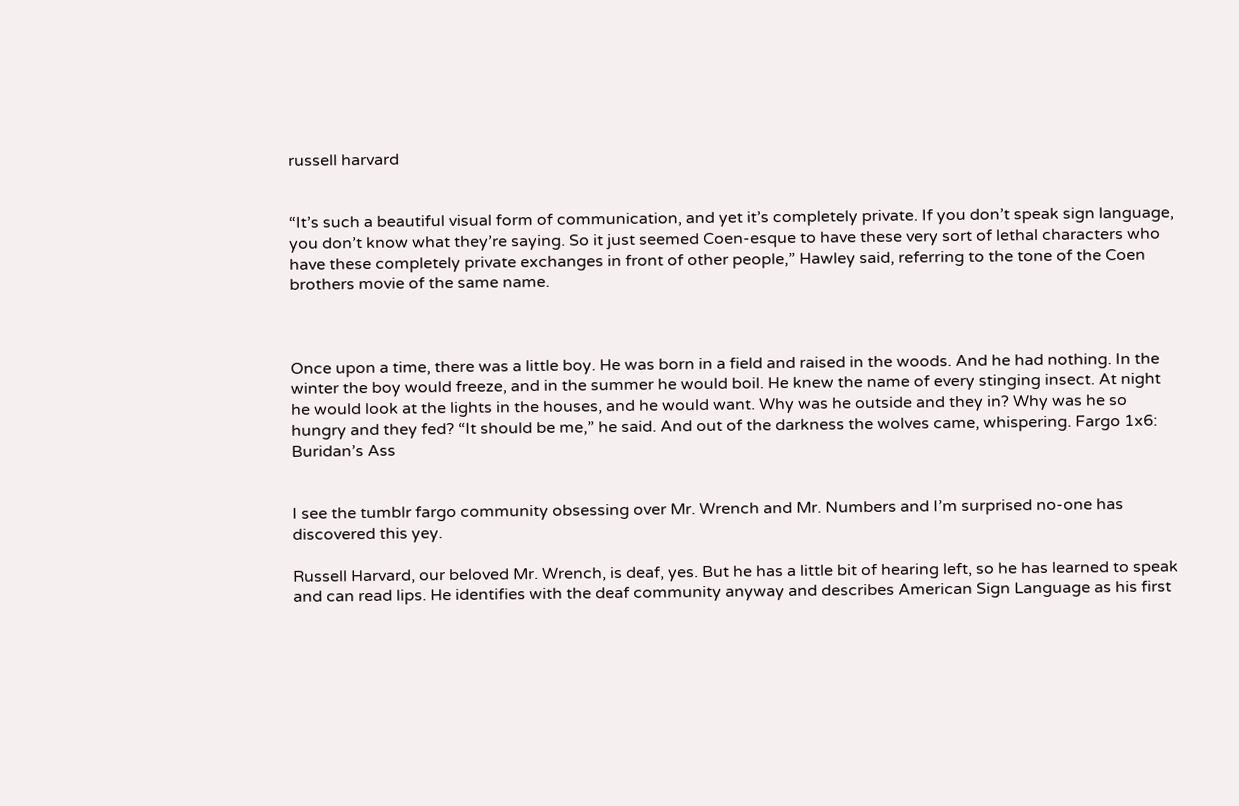russell harvard


“It’s such a beautiful visual form of communication, and yet it’s completely private. If you don’t speak sign language, you don’t know what they’re saying. So it just seemed Coen-esque to have these very sort of lethal characters who have these completely private exchanges in front of other people,” Hawley said, referring to the tone of the Coen brothers movie of the same name.



Once upon a time, there was a little boy. He was born in a field and raised in the woods. And he had nothing. In the winter the boy would freeze, and in the summer he would boil. He knew the name of every stinging insect. At night he would look at the lights in the houses, and he would want. Why was he outside and they in? Why was he so hungry and they fed? “It should be me,” he said. And out of the darkness the wolves came, whispering. Fargo 1x6: Buridan’s Ass


I see the tumblr fargo community obsessing over Mr. Wrench and Mr. Numbers and I’m surprised no-one has discovered this yey.

Russell Harvard, our beloved Mr. Wrench, is deaf, yes. But he has a little bit of hearing left, so he has learned to speak and can read lips. He identifies with the deaf community anyway and describes American Sign Language as his first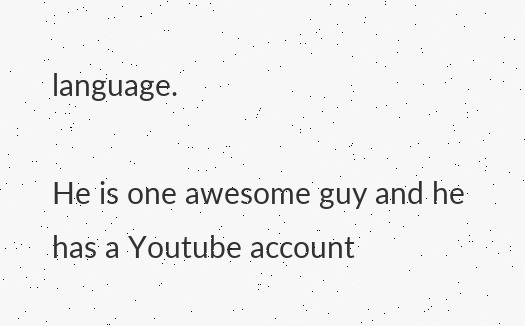language.

He is one awesome guy and he has a Youtube account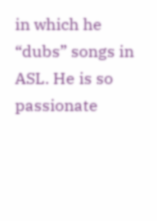in which he  “dubs” songs in ASL. He is so passionate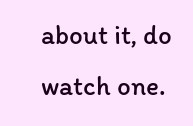about it, do watch one.